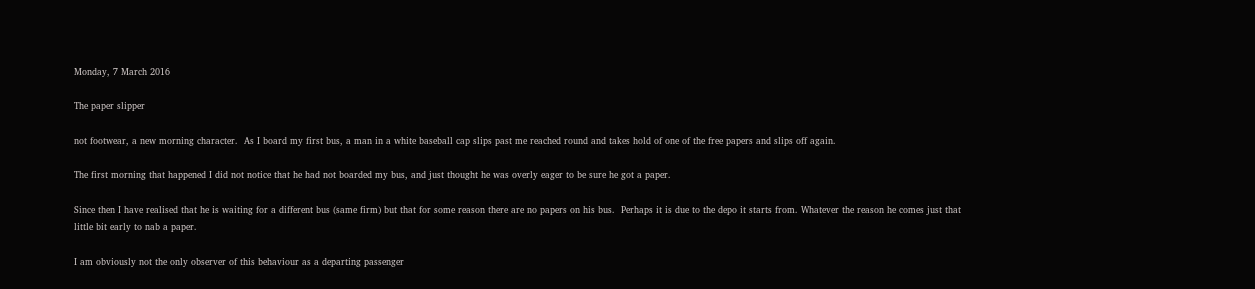Monday, 7 March 2016

The paper slipper

not footwear, a new morning character.  As I board my first bus, a man in a white baseball cap slips past me reached round and takes hold of one of the free papers and slips off again.

The first morning that happened I did not notice that he had not boarded my bus, and just thought he was overly eager to be sure he got a paper.

Since then I have realised that he is waiting for a different bus (same firm) but that for some reason there are no papers on his bus.  Perhaps it is due to the depo it starts from. Whatever the reason he comes just that little bit early to nab a paper.

I am obviously not the only observer of this behaviour as a departing passenger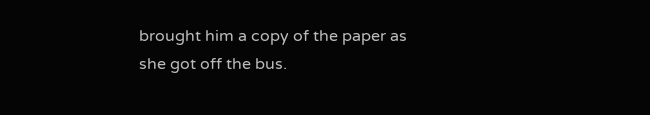brought him a copy of the paper as she got off the bus.